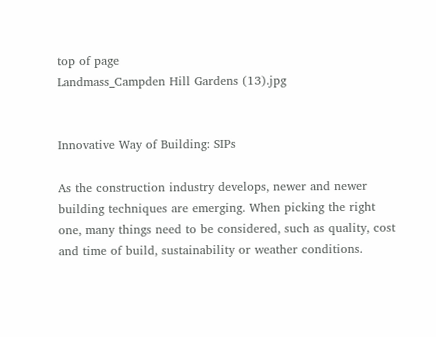top of page
Landmass_Campden Hill Gardens (13).jpg


Innovative Way of Building: SIPs

As the construction industry develops, newer and newer building techniques are emerging. When picking the right one, many things need to be considered, such as quality, cost and time of build, sustainability or weather conditions.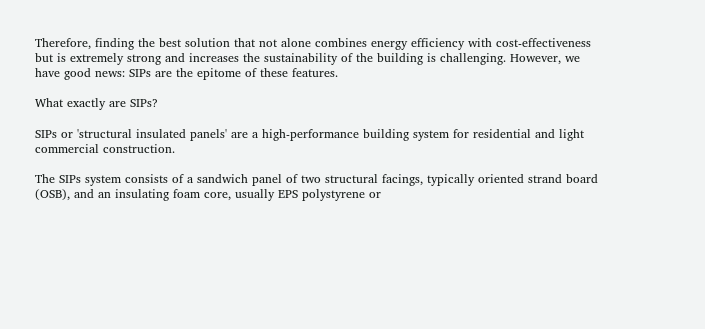Therefore, finding the best solution that not alone combines energy efficiency with cost-effectiveness but is extremely strong and increases the sustainability of the building is challenging. However, we have good news: SIPs are the epitome of these features.

What exactly are SIPs?

SIPs or 'structural insulated panels' are a high-performance building system for residential and light commercial construction.

The SIPs system consists of a sandwich panel of two structural facings, typically oriented strand board (OSB), and an insulating foam core, usually EPS polystyrene or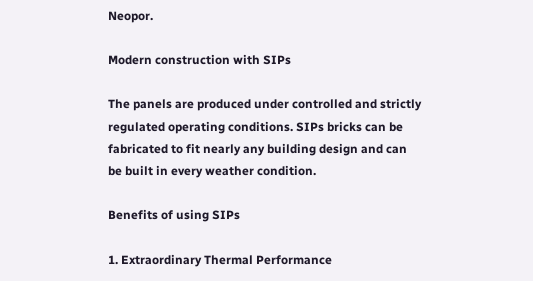Neopor.

Modern construction with SIPs

The panels are produced under controlled and strictly regulated operating conditions. SIPs bricks can be fabricated to fit nearly any building design and can be built in every weather condition.

Benefits of using SIPs

1. Extraordinary Thermal Performance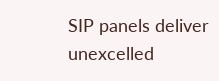SIP panels deliver unexcelled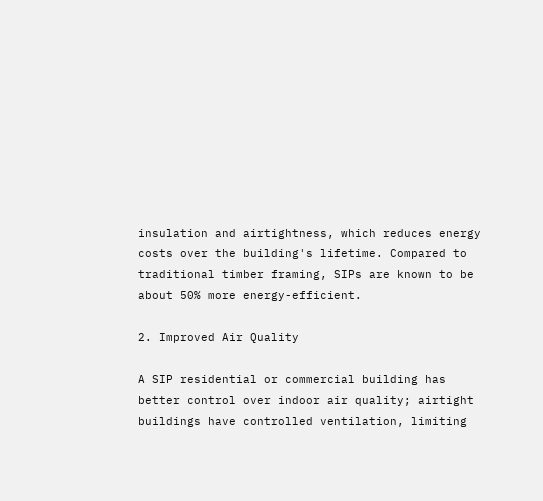insulation and airtightness, which reduces energy costs over the building's lifetime. Compared to traditional timber framing, SIPs are known to be about 50% more energy-efficient.

2. Improved Air Quality

A SIP residential or commercial building has better control over indoor air quality; airtight buildings have controlled ventilation, limiting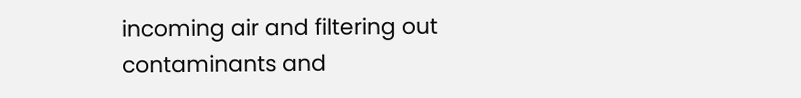incoming air and filtering out contaminants and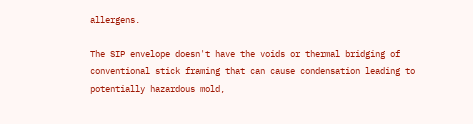allergens.

The SIP envelope doesn't have the voids or thermal bridging of conventional stick framing that can cause condensation leading to potentially hazardous mold,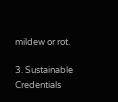mildew or rot.

3. Sustainable Credentials